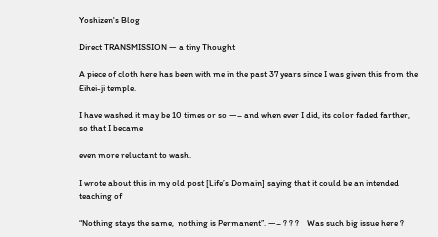Yoshizen's Blog

Direct TRANSMISSION — a tiny Thought

A piece of cloth here has been with me in the past 37 years since I was given this from the Eihei-ji temple.

I have washed it may be 10 times or so —– and when ever I did, its color faded farther, so that I became

even more reluctant to wash.

I wrote about this in my old post [Life’s Domain] saying that it could be an intended teaching of

“Nothing stays the same,  nothing is Permanent”. —– ? ? ?    Was such big issue here ?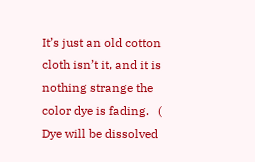It’s just an old cotton cloth isn’t it, and it is nothing strange the color dye is fading.   ( Dye will be dissolved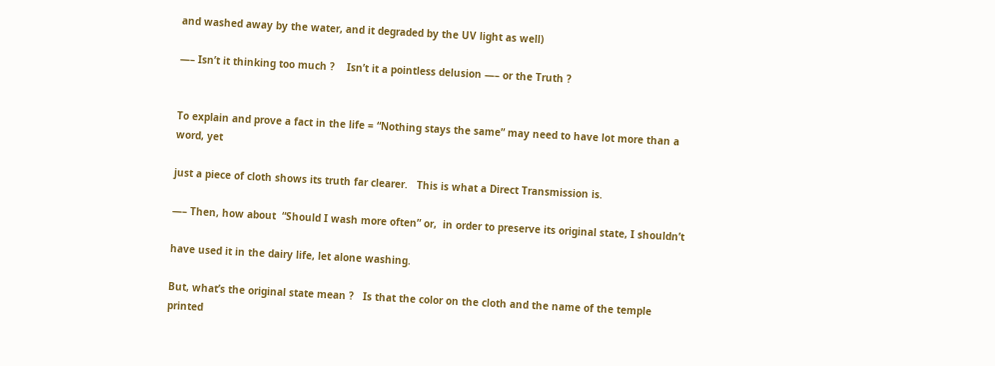and washed away by the water, and it degraded by the UV light as well)

—– Isn’t it thinking too much ?    Isn’t it a pointless delusion —– or the Truth ?


To explain and prove a fact in the life = “Nothing stays the same” may need to have lot more than a word, yet

just a piece of cloth shows its truth far clearer.   This is what a Direct Transmission is.

—– Then, how about  “Should I wash more often” or,  in order to preserve its original state, I shouldn’t

have used it in the dairy life, let alone washing.

But, what’s the original state mean ?   Is that the color on the cloth and the name of the temple printed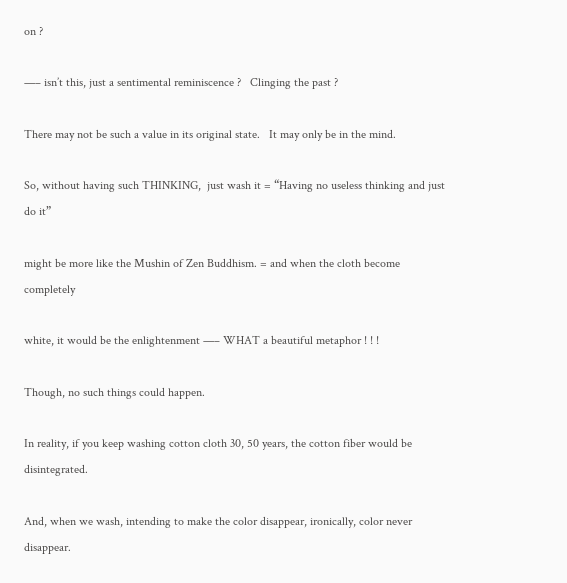on ?

—– isn’t this, just a sentimental reminiscence ?   Clinging the past ?

There may not be such a value in its original state.   It may only be in the mind.

So, without having such THINKING,  just wash it = “Having no useless thinking and just do it”

might be more like the Mushin of Zen Buddhism. = and when the cloth become completely

white, it would be the enlightenment —– WHAT a beautiful metaphor ! ! !

Though, no such things could happen.

In reality, if you keep washing cotton cloth 30, 50 years, the cotton fiber would be disintegrated.

And, when we wash, intending to make the color disappear, ironically, color never disappear.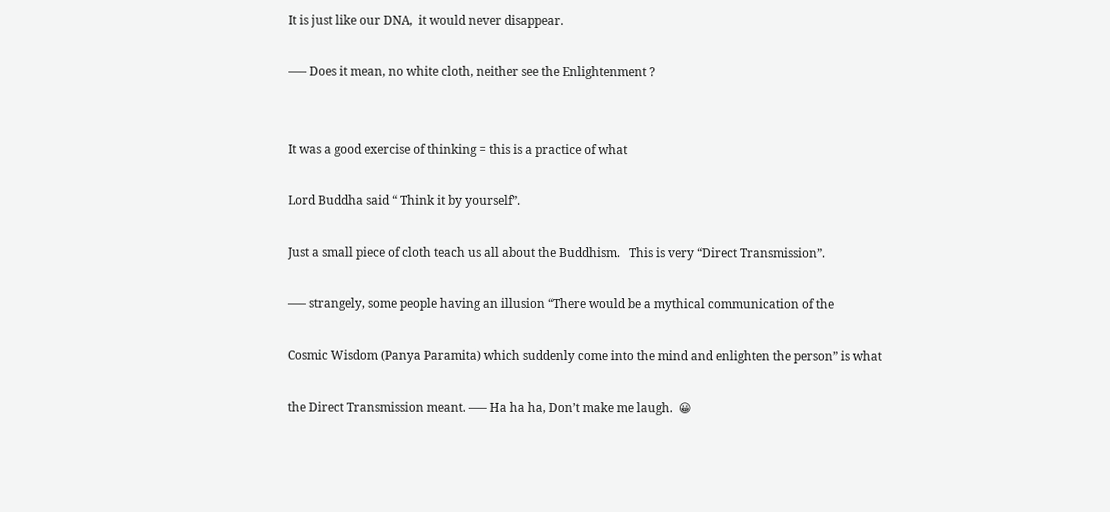It is just like our DNA,  it would never disappear.

—– Does it mean, no white cloth, neither see the Enlightenment ?


It was a good exercise of thinking = this is a practice of what

Lord Buddha said “ Think it by yourself”.

Just a small piece of cloth teach us all about the Buddhism.   This is very “Direct Transmission”.

—– strangely, some people having an illusion “There would be a mythical communication of the

Cosmic Wisdom (Panya Paramita) which suddenly come into the mind and enlighten the person” is what

the Direct Transmission meant. —– Ha ha ha, Don’t make me laugh.  😀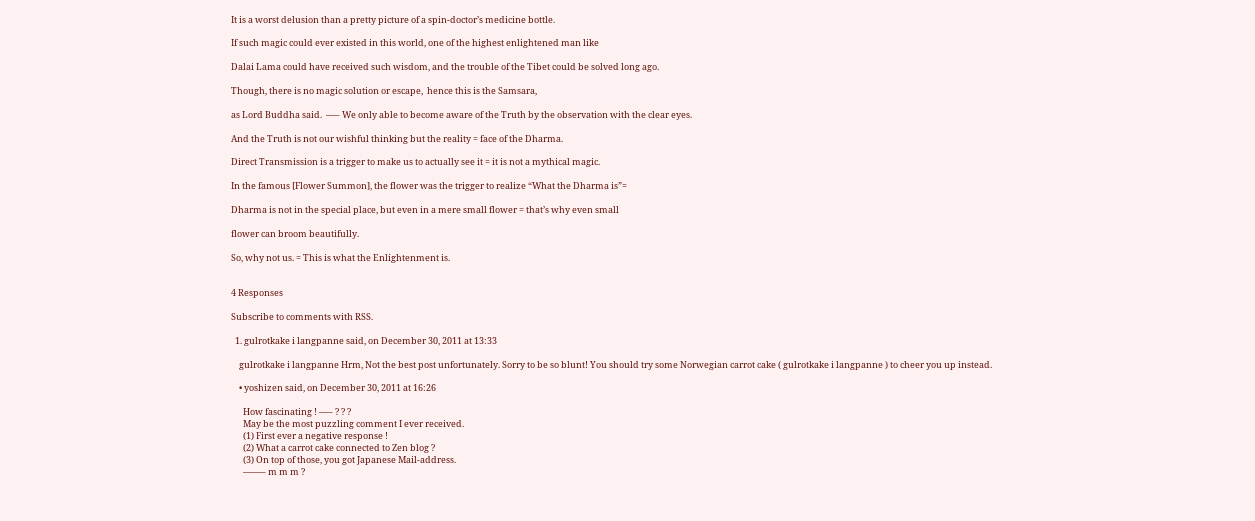It is a worst delusion than a pretty picture of a spin-doctor’s medicine bottle.

If such magic could ever existed in this world, one of the highest enlightened man like

Dalai Lama could have received such wisdom, and the trouble of the Tibet could be solved long ago.

Though, there is no magic solution or escape,  hence this is the Samsara,

as Lord Buddha said.  —– We only able to become aware of the Truth by the observation with the clear eyes.

And the Truth is not our wishful thinking but the reality = face of the Dharma.

Direct Transmission is a trigger to make us to actually see it = it is not a mythical magic.

In the famous [Flower Summon], the flower was the trigger to realize “What the Dharma is”=

Dharma is not in the special place, but even in a mere small flower = that’s why even small

flower can broom beautifully.

So, why not us. = This is what the Enlightenment is.


4 Responses

Subscribe to comments with RSS.

  1. gulrotkake i langpanne said, on December 30, 2011 at 13:33

    gulrotkake i langpanne Hrm, Not the best post unfortunately. Sorry to be so blunt! You should try some Norwegian carrot cake ( gulrotkake i langpanne ) to cheer you up instead.

    • yoshizen said, on December 30, 2011 at 16:26

      How fascinating ! —– ? ? ?
      May be the most puzzling comment I ever received.
      (1) First ever a negative response !
      (2) What a carrot cake connected to Zen blog ?
      (3) On top of those, you got Japanese Mail-address.
      ——– m m m ?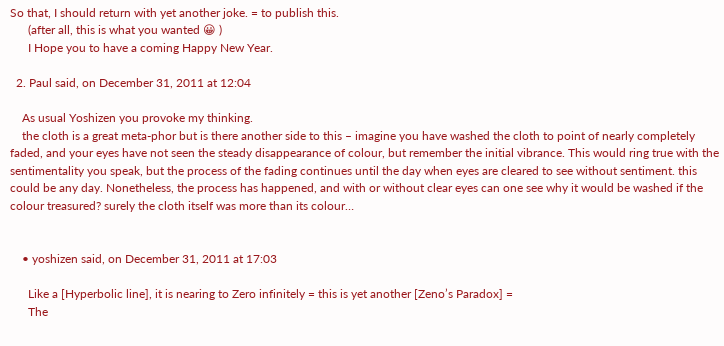So that, I should return with yet another joke. = to publish this.
      (after all, this is what you wanted 😀 )
      I Hope you to have a coming Happy New Year.

  2. Paul said, on December 31, 2011 at 12:04

    As usual Yoshizen you provoke my thinking.
    the cloth is a great meta-phor but is there another side to this – imagine you have washed the cloth to point of nearly completely faded, and your eyes have not seen the steady disappearance of colour, but remember the initial vibrance. This would ring true with the sentimentality you speak, but the process of the fading continues until the day when eyes are cleared to see without sentiment. this could be any day. Nonetheless, the process has happened, and with or without clear eyes can one see why it would be washed if the colour treasured? surely the cloth itself was more than its colour…


    • yoshizen said, on December 31, 2011 at 17:03

      Like a [Hyperbolic line], it is nearing to Zero infinitely = this is yet another [Zeno’s Paradox] =
      The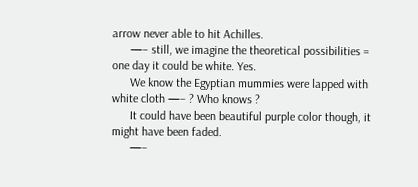arrow never able to hit Achilles.
      —– still, we imagine the theoretical possibilities = one day it could be white. Yes.
      We know the Egyptian mummies were lapped with white cloth —– ? Who knows ?
      It could have been beautiful purple color though, it might have been faded.
      —–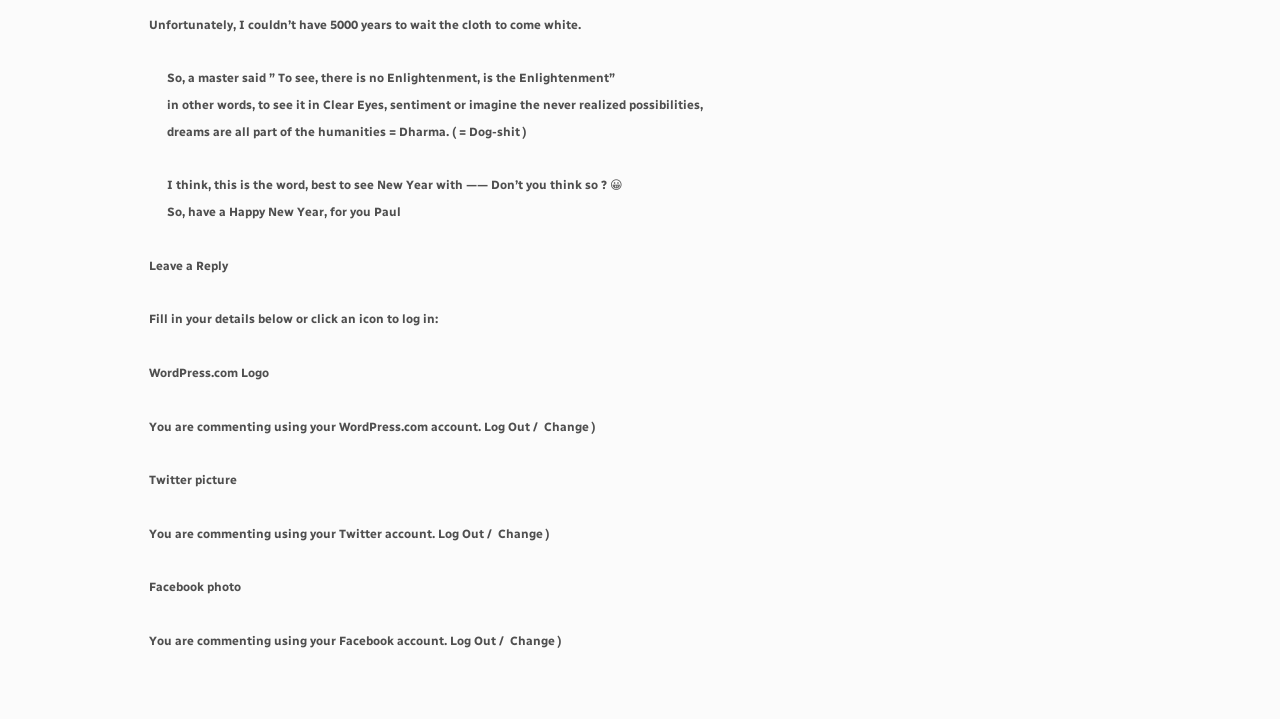Unfortunately, I couldn’t have 5000 years to wait the cloth to come white.

      So, a master said ” To see, there is no Enlightenment, is the Enlightenment”
      in other words, to see it in Clear Eyes, sentiment or imagine the never realized possibilities,
      dreams are all part of the humanities = Dharma. ( = Dog-shit )

      I think, this is the word, best to see New Year with —— Don’t you think so ? 😀
      So, have a Happy New Year, for you Paul

Leave a Reply

Fill in your details below or click an icon to log in:

WordPress.com Logo

You are commenting using your WordPress.com account. Log Out /  Change )

Twitter picture

You are commenting using your Twitter account. Log Out /  Change )

Facebook photo

You are commenting using your Facebook account. Log Out /  Change )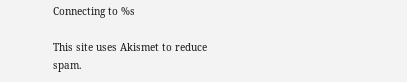Connecting to %s

This site uses Akismet to reduce spam.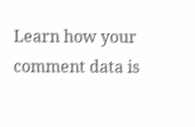Learn how your comment data is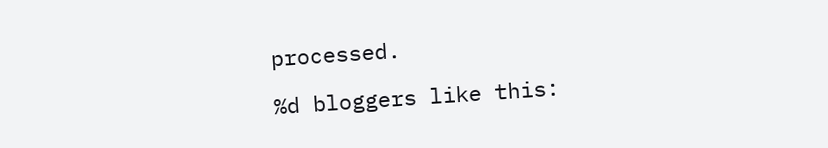processed.

%d bloggers like this: